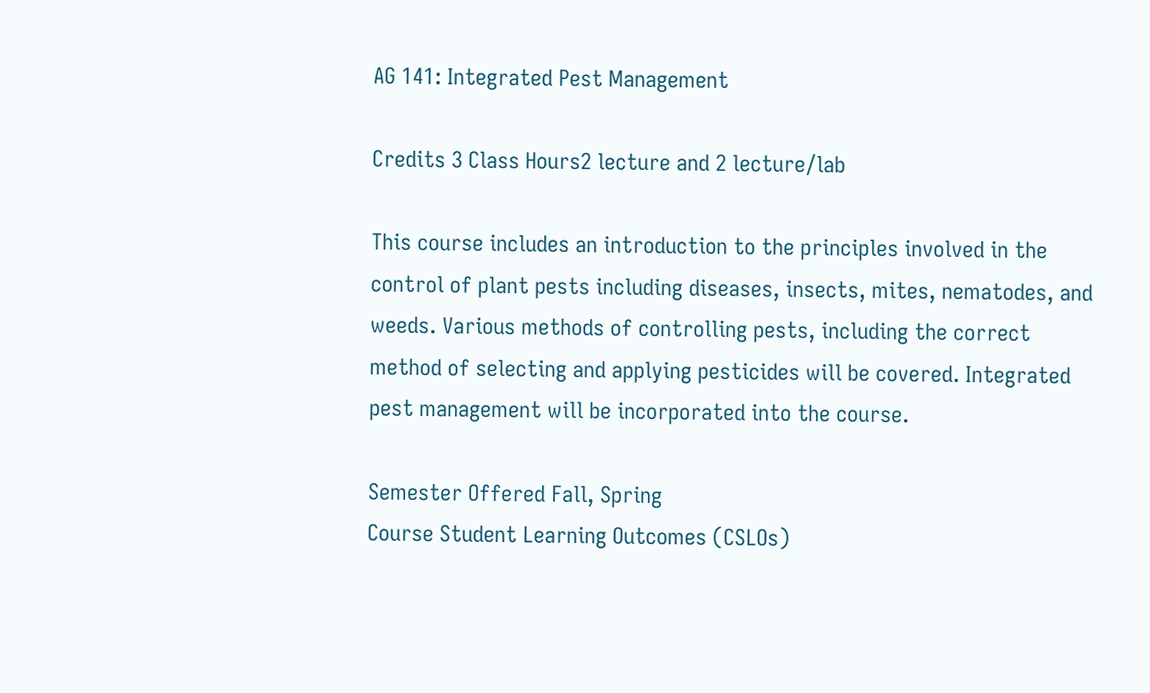AG 141: Integrated Pest Management

Credits 3 Class Hours2 lecture and 2 lecture/lab

This course includes an introduction to the principles involved in the control of plant pests including diseases, insects, mites, nematodes, and weeds. Various methods of controlling pests, including the correct method of selecting and applying pesticides will be covered. Integrated pest management will be incorporated into the course.

Semester Offered Fall, Spring
Course Student Learning Outcomes (CSLOs)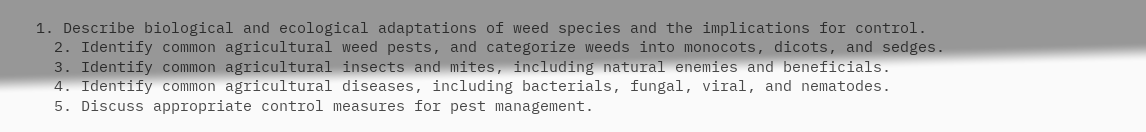1. Describe biological and ecological adaptations of weed species and the implications for control.
  2. Identify common agricultural weed pests, and categorize weeds into monocots, dicots, and sedges.
  3. Identify common agricultural insects and mites, including natural enemies and beneficials.
  4. Identify common agricultural diseases, including bacterials, fungal, viral, and nematodes.
  5. Discuss appropriate control measures for pest management.